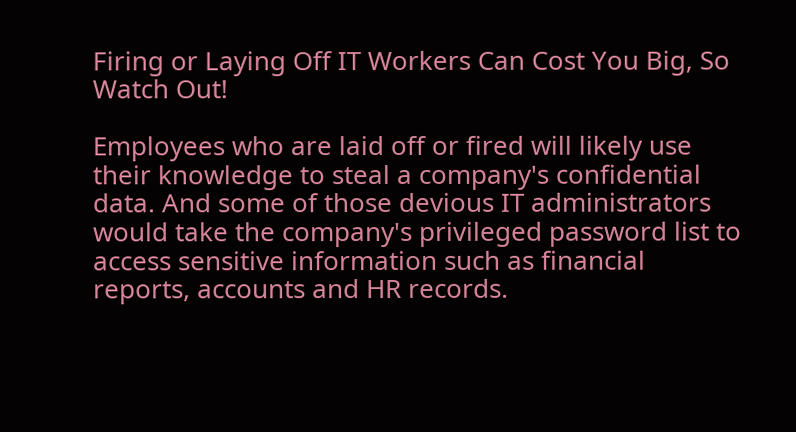Firing or Laying Off IT Workers Can Cost You Big, So Watch Out!

Employees who are laid off or fired will likely use their knowledge to steal a company's confidential data. And some of those devious IT administrators would take the company's privileged password list to access sensitive information such as financial reports, accounts and HR records.